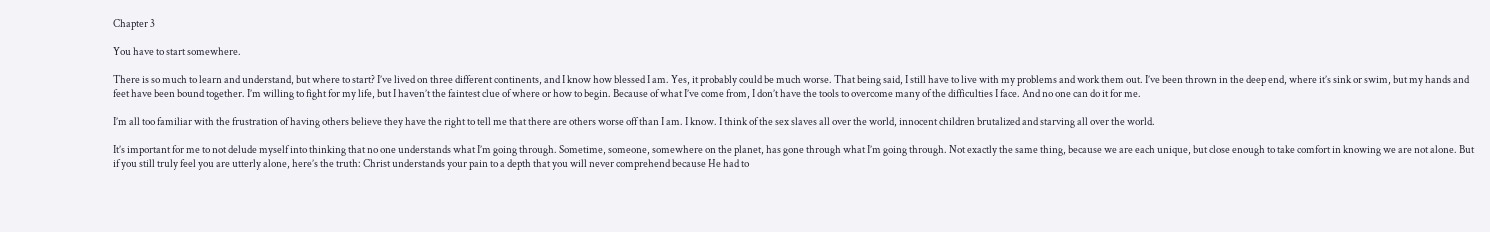Chapter 3

You have to start somewhere.

There is so much to learn and understand, but where to start? I’ve lived on three different continents, and I know how blessed I am. Yes, it probably could be much worse. That being said, I still have to live with my problems and work them out. I’ve been thrown in the deep end, where it’s sink or swim, but my hands and feet have been bound together. I’m willing to fight for my life, but I haven’t the faintest clue of where or how to begin. Because of what I’ve come from, I don’t have the tools to overcome many of the difficulties I face. And no one can do it for me.

I’m all too familiar with the frustration of having others believe they have the right to tell me that there are others worse off than I am. I know. I think of the sex slaves all over the world, innocent children brutalized and starving all over the world.

It’s important for me to not delude myself into thinking that no one understands what I’m going through. Sometime, someone, somewhere on the planet, has gone through what I’m going through. Not exactly the same thing, because we are each unique, but close enough to take comfort in knowing we are not alone. But if you still truly feel you are utterly alone, here’s the truth: Christ understands your pain to a depth that you will never comprehend because He had to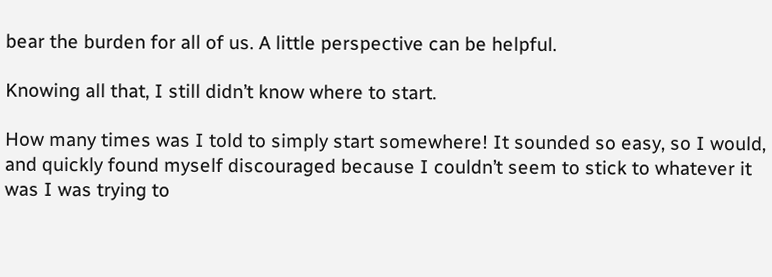bear the burden for all of us. A little perspective can be helpful.

Knowing all that, I still didn’t know where to start.

How many times was I told to simply start somewhere! It sounded so easy, so I would, and quickly found myself discouraged because I couldn’t seem to stick to whatever it was I was trying to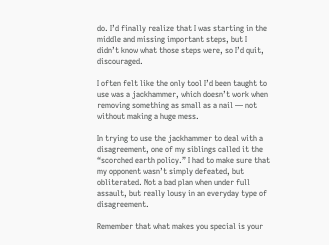do. I’d finally realize that I was starting in the middle and missing important steps, but I didn’t know what those steps were, so I’d quit, discouraged.

I often felt like the only tool I’d been taught to use was a jackhammer, which doesn’t work when removing something as small as a nail — not without making a huge mess.

In trying to use the jackhammer to deal with a disagreement, one of my siblings called it the “scorched earth policy.” I had to make sure that my opponent wasn’t simply defeated, but obliterated. Not a bad plan when under full assault, but really lousy in an everyday type of disagreement.

Remember that what makes you special is your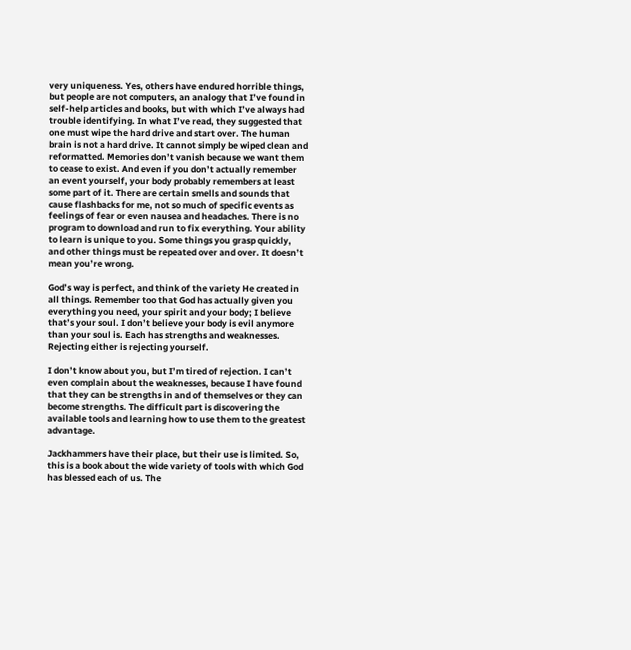very uniqueness. Yes, others have endured horrible things, but people are not computers, an analogy that I’ve found in self-help articles and books, but with which I’ve always had trouble identifying. In what I’ve read, they suggested that one must wipe the hard drive and start over. The human brain is not a hard drive. It cannot simply be wiped clean and reformatted. Memories don’t vanish because we want them to cease to exist. And even if you don’t actually remember an event yourself, your body probably remembers at least some part of it. There are certain smells and sounds that cause flashbacks for me, not so much of specific events as feelings of fear or even nausea and headaches. There is no program to download and run to fix everything. Your ability to learn is unique to you. Some things you grasp quickly, and other things must be repeated over and over. It doesn’t mean you’re wrong.

God’s way is perfect, and think of the variety He created in all things. Remember too that God has actually given you everything you need, your spirit and your body; I believe that’s your soul. I don’t believe your body is evil anymore than your soul is. Each has strengths and weaknesses. Rejecting either is rejecting yourself.

I don’t know about you, but I’m tired of rejection. I can’t even complain about the weaknesses, because I have found that they can be strengths in and of themselves or they can become strengths. The difficult part is discovering the available tools and learning how to use them to the greatest advantage.

Jackhammers have their place, but their use is limited. So, this is a book about the wide variety of tools with which God has blessed each of us. The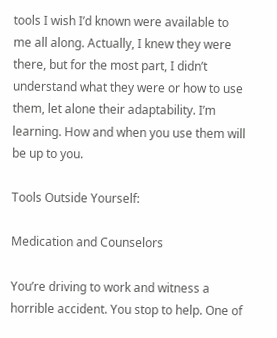tools I wish I’d known were available to me all along. Actually, I knew they were there, but for the most part, I didn’t understand what they were or how to use them, let alone their adaptability. I’m learning. How and when you use them will be up to you.

Tools Outside Yourself:

Medication and Counselors

You’re driving to work and witness a horrible accident. You stop to help. One of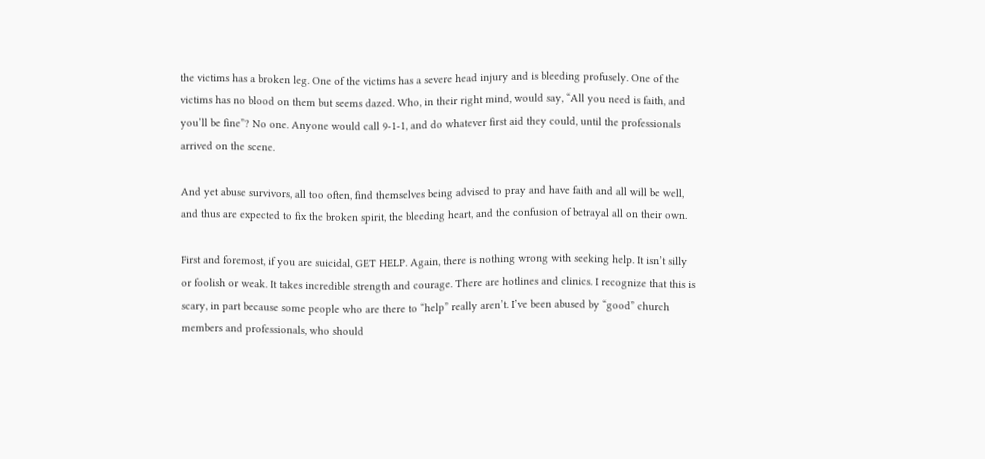the victims has a broken leg. One of the victims has a severe head injury and is bleeding profusely. One of the victims has no blood on them but seems dazed. Who, in their right mind, would say, “All you need is faith, and you’ll be fine”? No one. Anyone would call 9-1-1, and do whatever first aid they could, until the professionals arrived on the scene.

And yet abuse survivors, all too often, find themselves being advised to pray and have faith and all will be well, and thus are expected to fix the broken spirit, the bleeding heart, and the confusion of betrayal all on their own.

First and foremost, if you are suicidal, GET HELP. Again, there is nothing wrong with seeking help. It isn’t silly or foolish or weak. It takes incredible strength and courage. There are hotlines and clinics. I recognize that this is scary, in part because some people who are there to “help” really aren’t. I’ve been abused by “good” church members and professionals, who should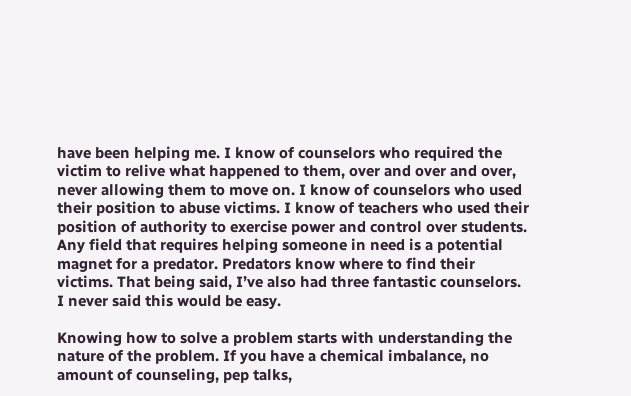have been helping me. I know of counselors who required the victim to relive what happened to them, over and over and over, never allowing them to move on. I know of counselors who used their position to abuse victims. I know of teachers who used their position of authority to exercise power and control over students. Any field that requires helping someone in need is a potential magnet for a predator. Predators know where to find their victims. That being said, I’ve also had three fantastic counselors. I never said this would be easy.

Knowing how to solve a problem starts with understanding the nature of the problem. If you have a chemical imbalance, no amount of counseling, pep talks,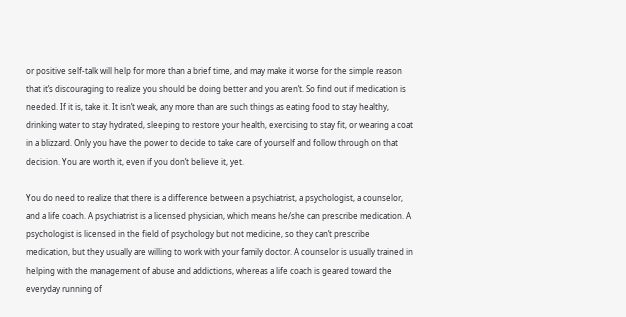or positive self-talk will help for more than a brief time, and may make it worse for the simple reason that it’s discouraging to realize you should be doing better and you aren’t. So find out if medication is needed. If it is, take it. It isn’t weak, any more than are such things as eating food to stay healthy, drinking water to stay hydrated, sleeping to restore your health, exercising to stay fit, or wearing a coat in a blizzard. Only you have the power to decide to take care of yourself and follow through on that decision. You are worth it, even if you don’t believe it, yet.

You do need to realize that there is a difference between a psychiatrist, a psychologist, a counselor, and a life coach. A psychiatrist is a licensed physician, which means he/she can prescribe medication. A psychologist is licensed in the field of psychology but not medicine, so they can’t prescribe medication, but they usually are willing to work with your family doctor. A counselor is usually trained in helping with the management of abuse and addictions, whereas a life coach is geared toward the everyday running of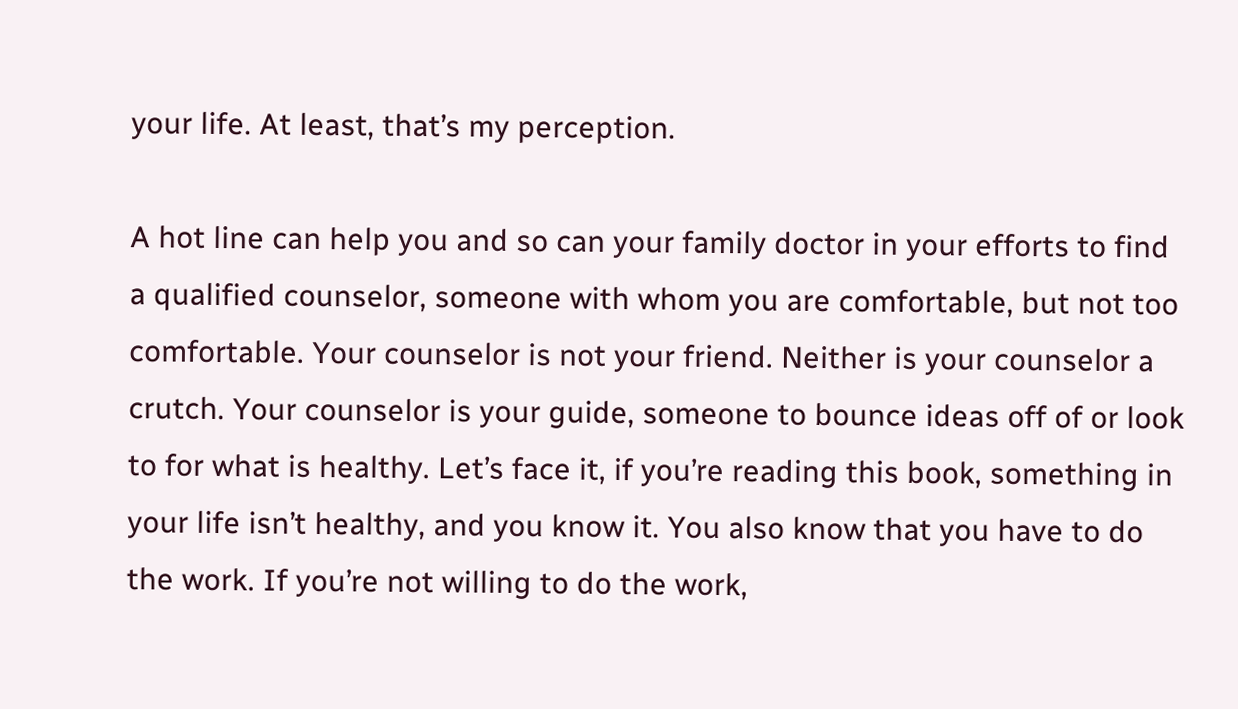your life. At least, that’s my perception.

A hot line can help you and so can your family doctor in your efforts to find a qualified counselor, someone with whom you are comfortable, but not too comfortable. Your counselor is not your friend. Neither is your counselor a crutch. Your counselor is your guide, someone to bounce ideas off of or look to for what is healthy. Let’s face it, if you’re reading this book, something in your life isn’t healthy, and you know it. You also know that you have to do the work. If you’re not willing to do the work,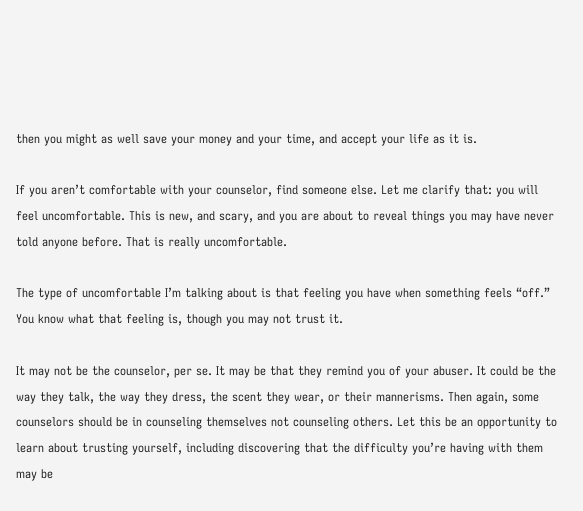then you might as well save your money and your time, and accept your life as it is.

If you aren’t comfortable with your counselor, find someone else. Let me clarify that: you will feel uncomfortable. This is new, and scary, and you are about to reveal things you may have never told anyone before. That is really uncomfortable.

The type of uncomfortable I’m talking about is that feeling you have when something feels “off.” You know what that feeling is, though you may not trust it.

It may not be the counselor, per se. It may be that they remind you of your abuser. It could be the way they talk, the way they dress, the scent they wear, or their mannerisms. Then again, some counselors should be in counseling themselves not counseling others. Let this be an opportunity to learn about trusting yourself, including discovering that the difficulty you’re having with them may be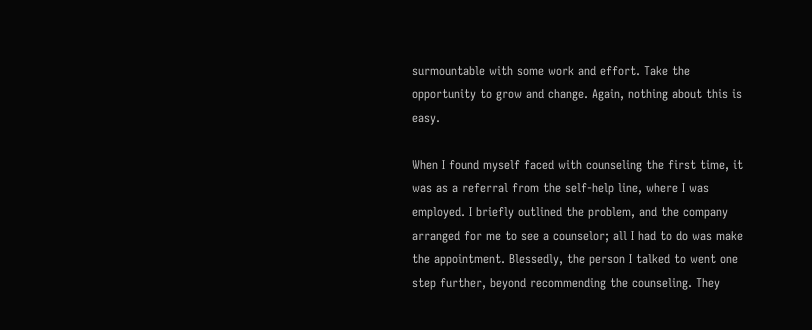surmountable with some work and effort. Take the opportunity to grow and change. Again, nothing about this is easy.

When I found myself faced with counseling the first time, it was as a referral from the self-help line, where I was employed. I briefly outlined the problem, and the company arranged for me to see a counselor; all I had to do was make the appointment. Blessedly, the person I talked to went one step further, beyond recommending the counseling. They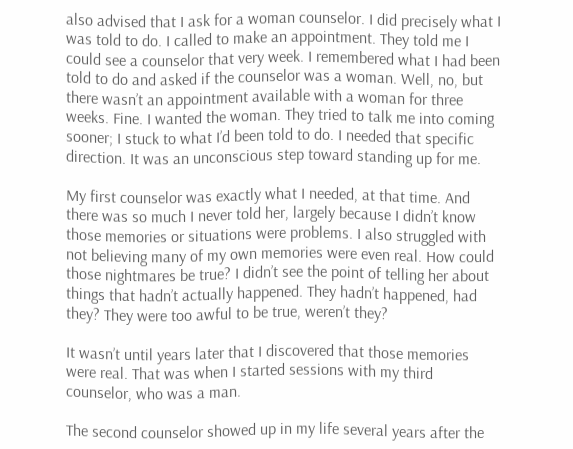also advised that I ask for a woman counselor. I did precisely what I was told to do. I called to make an appointment. They told me I could see a counselor that very week. I remembered what I had been told to do and asked if the counselor was a woman. Well, no, but there wasn’t an appointment available with a woman for three weeks. Fine. I wanted the woman. They tried to talk me into coming sooner; I stuck to what I’d been told to do. I needed that specific direction. It was an unconscious step toward standing up for me.

My first counselor was exactly what I needed, at that time. And there was so much I never told her, largely because I didn’t know those memories or situations were problems. I also struggled with not believing many of my own memories were even real. How could those nightmares be true? I didn’t see the point of telling her about things that hadn’t actually happened. They hadn’t happened, had they? They were too awful to be true, weren’t they?

It wasn’t until years later that I discovered that those memories were real. That was when I started sessions with my third counselor, who was a man.

The second counselor showed up in my life several years after the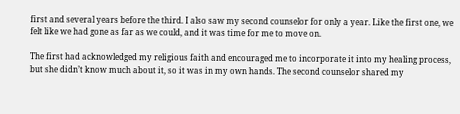first and several years before the third. I also saw my second counselor for only a year. Like the first one, we felt like we had gone as far as we could, and it was time for me to move on.

The first had acknowledged my religious faith and encouraged me to incorporate it into my healing process, but she didn’t know much about it, so it was in my own hands. The second counselor shared my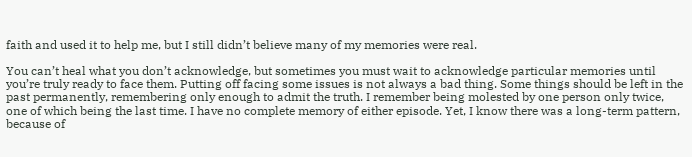faith and used it to help me, but I still didn’t believe many of my memories were real.

You can’t heal what you don’t acknowledge, but sometimes you must wait to acknowledge particular memories until you’re truly ready to face them. Putting off facing some issues is not always a bad thing. Some things should be left in the past permanently, remembering only enough to admit the truth. I remember being molested by one person only twice, one of which being the last time. I have no complete memory of either episode. Yet, I know there was a long-term pattern, because of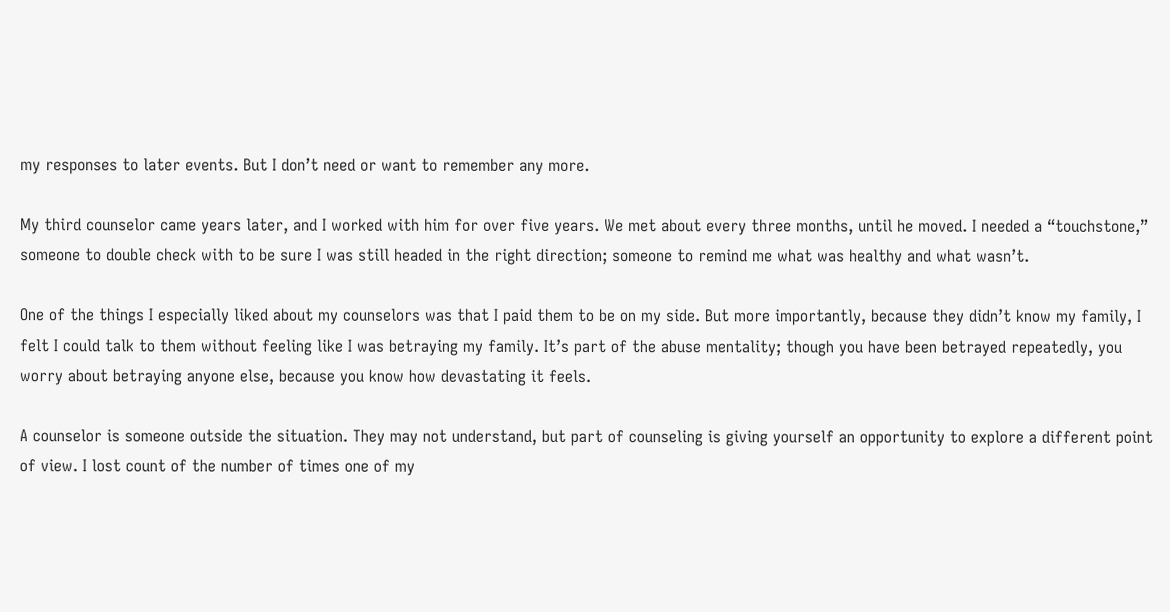my responses to later events. But I don’t need or want to remember any more.

My third counselor came years later, and I worked with him for over five years. We met about every three months, until he moved. I needed a “touchstone,” someone to double check with to be sure I was still headed in the right direction; someone to remind me what was healthy and what wasn’t.

One of the things I especially liked about my counselors was that I paid them to be on my side. But more importantly, because they didn’t know my family, I felt I could talk to them without feeling like I was betraying my family. It’s part of the abuse mentality; though you have been betrayed repeatedly, you worry about betraying anyone else, because you know how devastating it feels.

A counselor is someone outside the situation. They may not understand, but part of counseling is giving yourself an opportunity to explore a different point of view. I lost count of the number of times one of my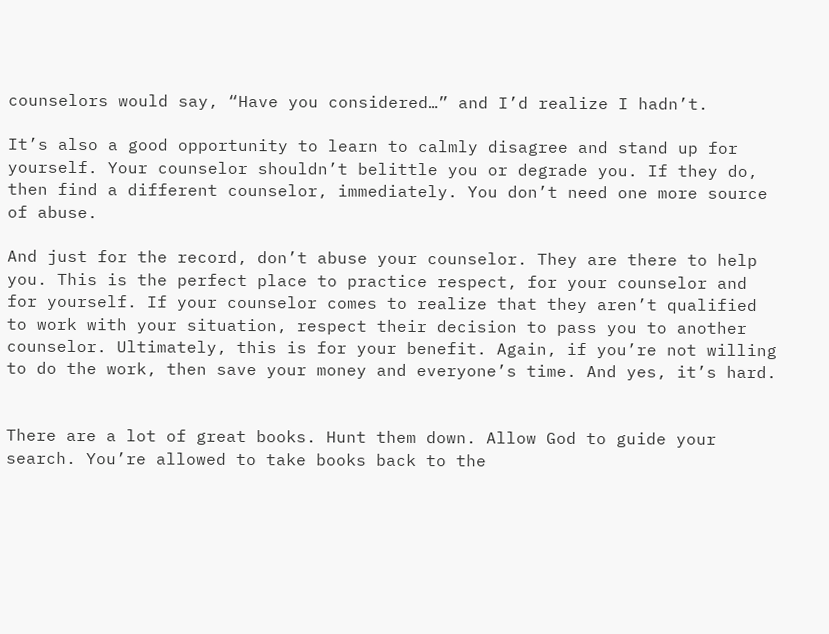counselors would say, “Have you considered…” and I’d realize I hadn’t.

It’s also a good opportunity to learn to calmly disagree and stand up for yourself. Your counselor shouldn’t belittle you or degrade you. If they do, then find a different counselor, immediately. You don’t need one more source of abuse.

And just for the record, don’t abuse your counselor. They are there to help you. This is the perfect place to practice respect, for your counselor and for yourself. If your counselor comes to realize that they aren’t qualified to work with your situation, respect their decision to pass you to another counselor. Ultimately, this is for your benefit. Again, if you’re not willing to do the work, then save your money and everyone’s time. And yes, it’s hard.


There are a lot of great books. Hunt them down. Allow God to guide your search. You’re allowed to take books back to the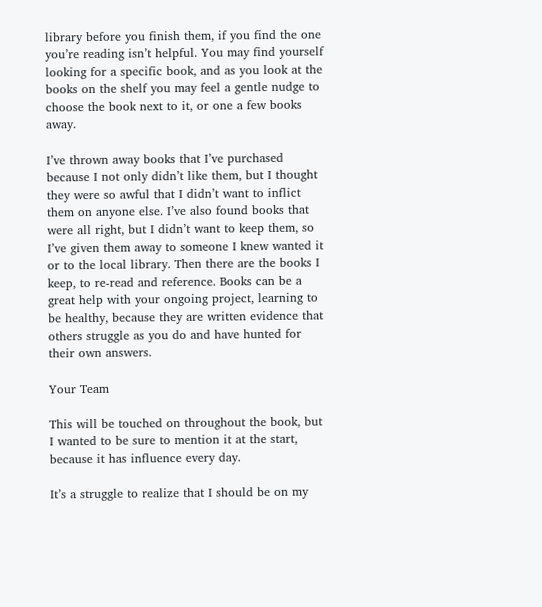library before you finish them, if you find the one you’re reading isn’t helpful. You may find yourself looking for a specific book, and as you look at the books on the shelf you may feel a gentle nudge to choose the book next to it, or one a few books away.

I’ve thrown away books that I’ve purchased because I not only didn’t like them, but I thought they were so awful that I didn’t want to inflict them on anyone else. I’ve also found books that were all right, but I didn’t want to keep them, so I’ve given them away to someone I knew wanted it or to the local library. Then there are the books I keep, to re-read and reference. Books can be a great help with your ongoing project, learning to be healthy, because they are written evidence that others struggle as you do and have hunted for their own answers.

Your Team

This will be touched on throughout the book, but I wanted to be sure to mention it at the start, because it has influence every day.

It’s a struggle to realize that I should be on my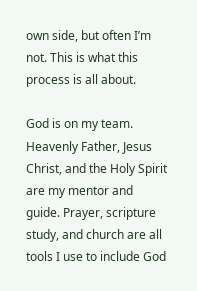own side, but often I’m not. This is what this process is all about.

God is on my team. Heavenly Father, Jesus Christ, and the Holy Spirit are my mentor and guide. Prayer, scripture study, and church are all tools I use to include God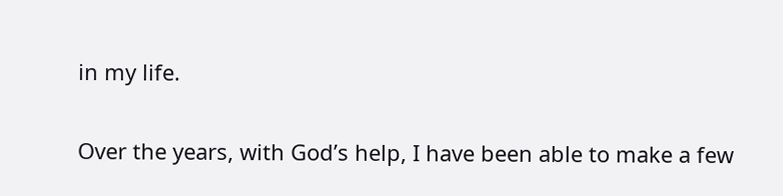in my life.

Over the years, with God’s help, I have been able to make a few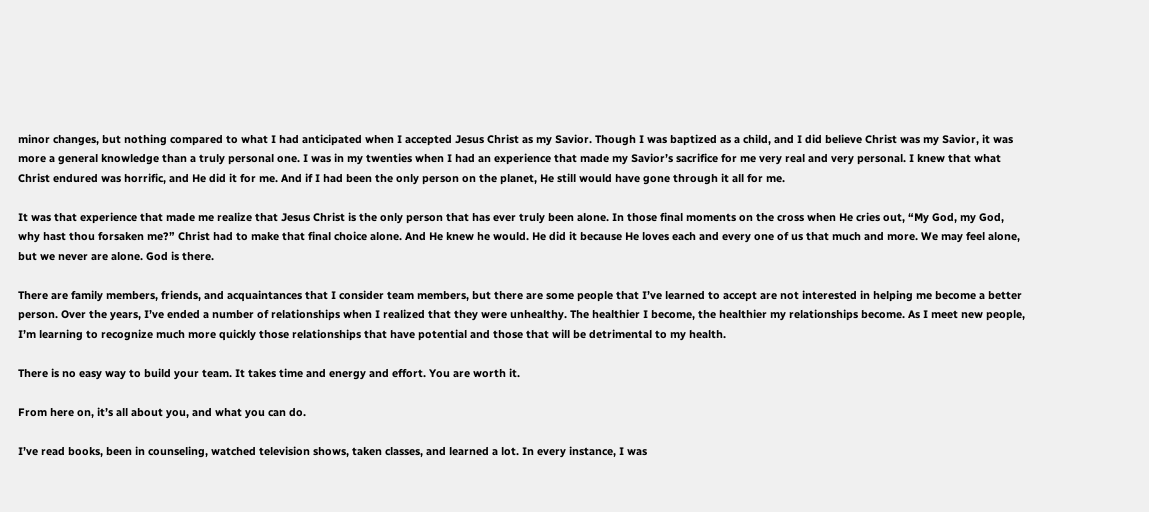minor changes, but nothing compared to what I had anticipated when I accepted Jesus Christ as my Savior. Though I was baptized as a child, and I did believe Christ was my Savior, it was more a general knowledge than a truly personal one. I was in my twenties when I had an experience that made my Savior’s sacrifice for me very real and very personal. I knew that what Christ endured was horrific, and He did it for me. And if I had been the only person on the planet, He still would have gone through it all for me.

It was that experience that made me realize that Jesus Christ is the only person that has ever truly been alone. In those final moments on the cross when He cries out, “My God, my God, why hast thou forsaken me?” Christ had to make that final choice alone. And He knew he would. He did it because He loves each and every one of us that much and more. We may feel alone, but we never are alone. God is there.

There are family members, friends, and acquaintances that I consider team members, but there are some people that I’ve learned to accept are not interested in helping me become a better person. Over the years, I’ve ended a number of relationships when I realized that they were unhealthy. The healthier I become, the healthier my relationships become. As I meet new people, I’m learning to recognize much more quickly those relationships that have potential and those that will be detrimental to my health.

There is no easy way to build your team. It takes time and energy and effort. You are worth it.

From here on, it’s all about you, and what you can do.

I’ve read books, been in counseling, watched television shows, taken classes, and learned a lot. In every instance, I was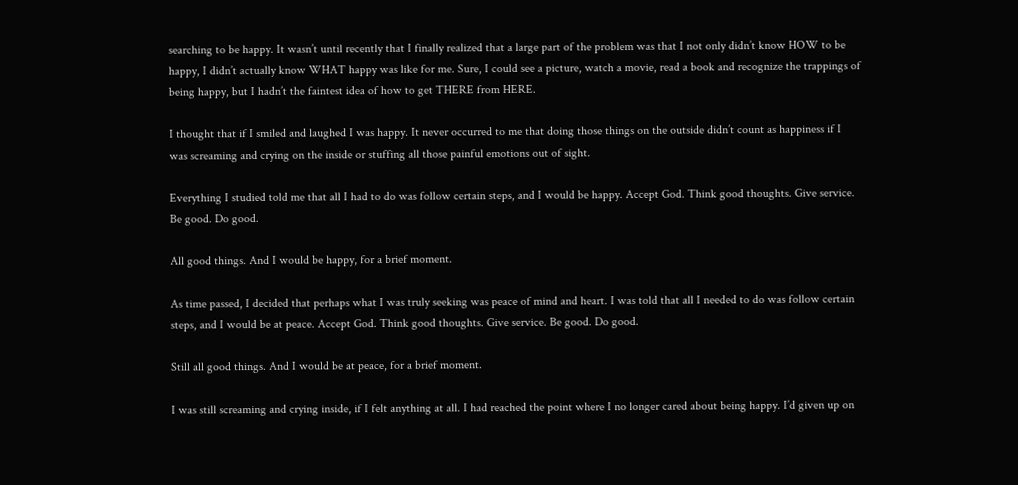searching to be happy. It wasn’t until recently that I finally realized that a large part of the problem was that I not only didn’t know HOW to be happy, I didn’t actually know WHAT happy was like for me. Sure, I could see a picture, watch a movie, read a book and recognize the trappings of being happy, but I hadn’t the faintest idea of how to get THERE from HERE.

I thought that if I smiled and laughed I was happy. It never occurred to me that doing those things on the outside didn’t count as happiness if I was screaming and crying on the inside or stuffing all those painful emotions out of sight.

Everything I studied told me that all I had to do was follow certain steps, and I would be happy. Accept God. Think good thoughts. Give service. Be good. Do good.

All good things. And I would be happy, for a brief moment.

As time passed, I decided that perhaps what I was truly seeking was peace of mind and heart. I was told that all I needed to do was follow certain steps, and I would be at peace. Accept God. Think good thoughts. Give service. Be good. Do good.

Still all good things. And I would be at peace, for a brief moment.

I was still screaming and crying inside, if I felt anything at all. I had reached the point where I no longer cared about being happy. I’d given up on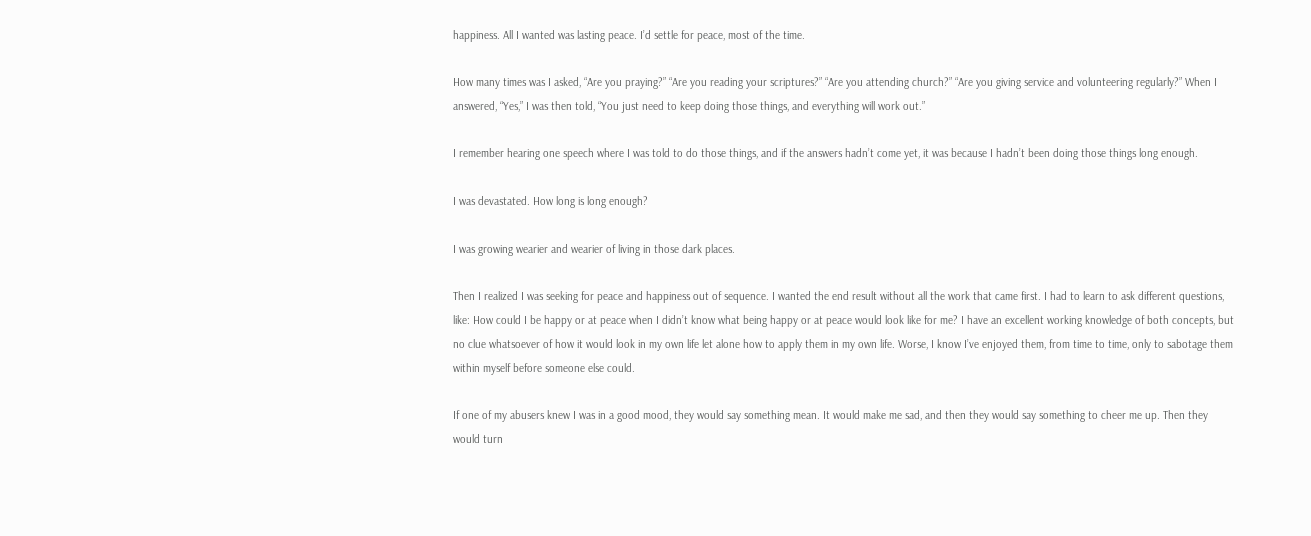happiness. All I wanted was lasting peace. I’d settle for peace, most of the time.

How many times was I asked, “Are you praying?” “Are you reading your scriptures?” “Are you attending church?” “Are you giving service and volunteering regularly?” When I answered, “Yes,” I was then told, “You just need to keep doing those things, and everything will work out.”

I remember hearing one speech where I was told to do those things, and if the answers hadn’t come yet, it was because I hadn’t been doing those things long enough.

I was devastated. How long is long enough?

I was growing wearier and wearier of living in those dark places.

Then I realized I was seeking for peace and happiness out of sequence. I wanted the end result without all the work that came first. I had to learn to ask different questions, like: How could I be happy or at peace when I didn’t know what being happy or at peace would look like for me? I have an excellent working knowledge of both concepts, but no clue whatsoever of how it would look in my own life let alone how to apply them in my own life. Worse, I know I’ve enjoyed them, from time to time, only to sabotage them within myself before someone else could.

If one of my abusers knew I was in a good mood, they would say something mean. It would make me sad, and then they would say something to cheer me up. Then they would turn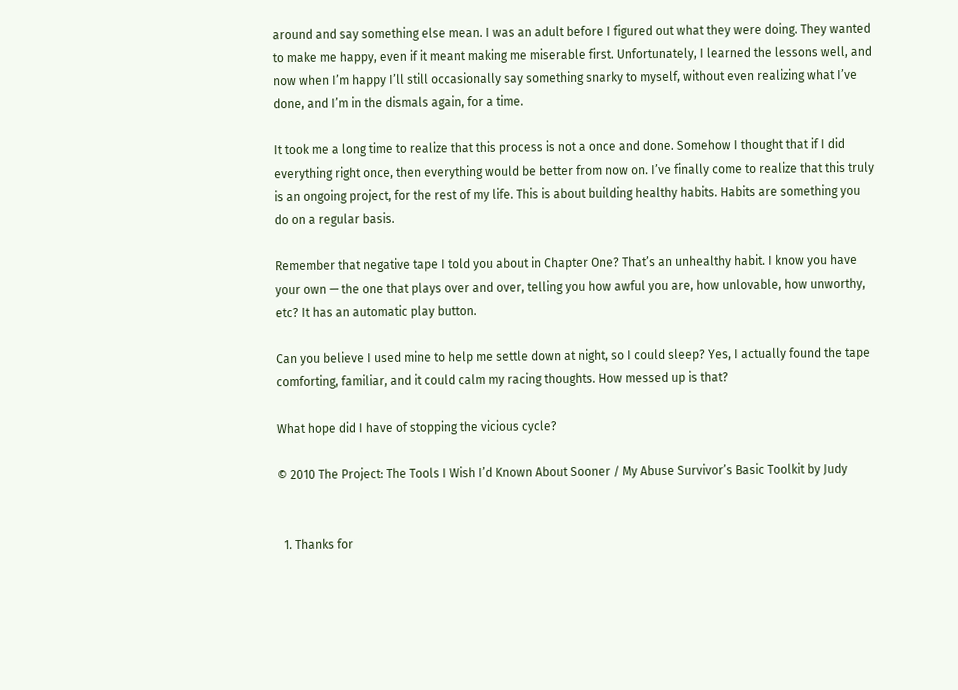around and say something else mean. I was an adult before I figured out what they were doing. They wanted to make me happy, even if it meant making me miserable first. Unfortunately, I learned the lessons well, and now when I’m happy I’ll still occasionally say something snarky to myself, without even realizing what I’ve done, and I’m in the dismals again, for a time.

It took me a long time to realize that this process is not a once and done. Somehow I thought that if I did everything right once, then everything would be better from now on. I’ve finally come to realize that this truly is an ongoing project, for the rest of my life. This is about building healthy habits. Habits are something you do on a regular basis.

Remember that negative tape I told you about in Chapter One? That’s an unhealthy habit. I know you have your own — the one that plays over and over, telling you how awful you are, how unlovable, how unworthy, etc? It has an automatic play button.

Can you believe I used mine to help me settle down at night, so I could sleep? Yes, I actually found the tape comforting, familiar, and it could calm my racing thoughts. How messed up is that?

What hope did I have of stopping the vicious cycle?

© 2010 The Project: The Tools I Wish I’d Known About Sooner / My Abuse Survivor’s Basic Toolkit by Judy


  1. Thanks for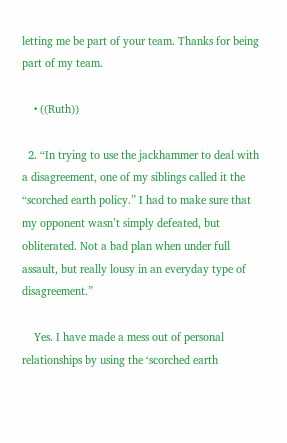letting me be part of your team. Thanks for being part of my team.

    • ((Ruth))

  2. “In trying to use the jackhammer to deal with a disagreement, one of my siblings called it the “scorched earth policy.” I had to make sure that my opponent wasn’t simply defeated, but obliterated. Not a bad plan when under full assault, but really lousy in an everyday type of disagreement.”

    Yes. I have made a mess out of personal relationships by using the ‘scorched earth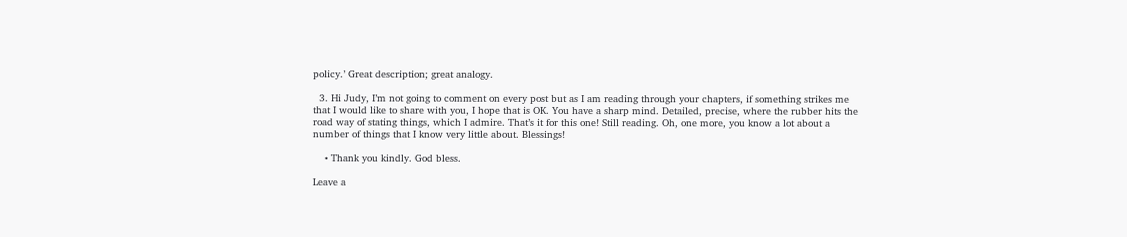policy.’ Great description; great analogy.

  3. Hi Judy, I’m not going to comment on every post but as I am reading through your chapters, if something strikes me that I would like to share with you, I hope that is OK. You have a sharp mind. Detailed, precise, where the rubber hits the road way of stating things, which I admire. That’s it for this one! Still reading. Oh, one more, you know a lot about a number of things that I know very little about. Blessings!

    • Thank you kindly. God bless.

Leave a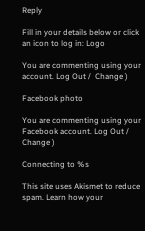Reply

Fill in your details below or click an icon to log in: Logo

You are commenting using your account. Log Out /  Change )

Facebook photo

You are commenting using your Facebook account. Log Out /  Change )

Connecting to %s

This site uses Akismet to reduce spam. Learn how your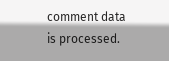comment data is processed.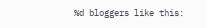%d bloggers like this: